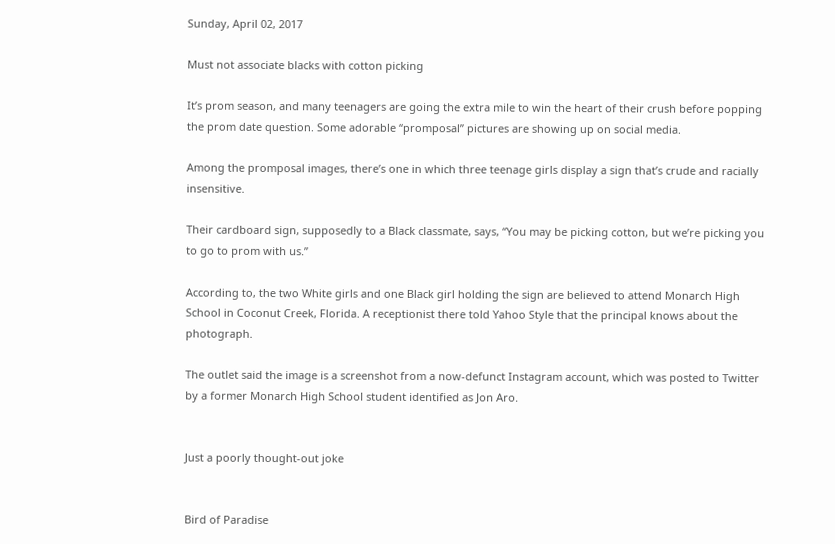Sunday, April 02, 2017

Must not associate blacks with cotton picking

It’s prom season, and many teenagers are going the extra mile to win the heart of their crush before popping the prom date question. Some adorable “promposal” pictures are showing up on social media.

Among the promposal images, there’s one in which three teenage girls display a sign that’s crude and racially insensitive.

Their cardboard sign, supposedly to a Black classmate, says, “You may be picking cotton, but we’re picking you to go to prom with us.”

According to, the two White girls and one Black girl holding the sign are believed to attend Monarch High School in Coconut Creek, Florida. A receptionist there told Yahoo Style that the principal knows about the photograph.

The outlet said the image is a screenshot from a now-defunct Instagram account, which was posted to Twitter by a former Monarch High School student identified as Jon Aro.


Just a poorly thought-out joke


Bird of Paradise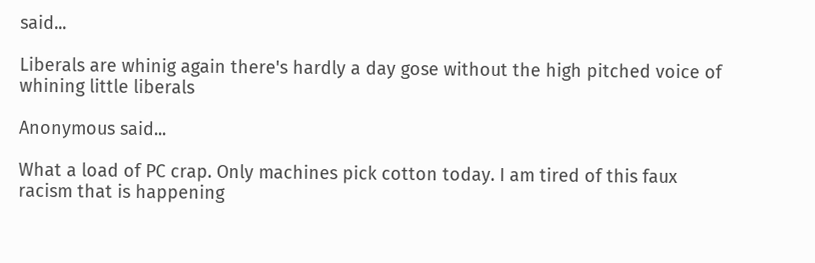said...

Liberals are whinig again there's hardly a day gose without the high pitched voice of whining little liberals

Anonymous said...

What a load of PC crap. Only machines pick cotton today. I am tired of this faux racism that is happening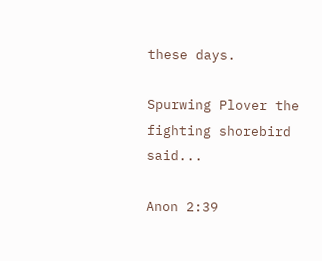these days.

Spurwing Plover the fighting shorebird said...

Anon 2:39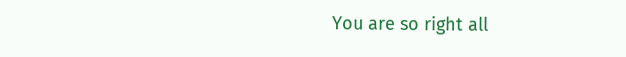You are so right all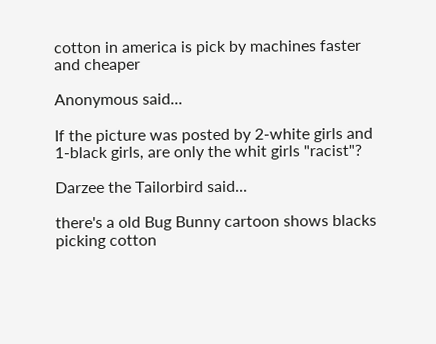cotton in america is pick by machines faster and cheaper

Anonymous said...

If the picture was posted by 2-white girls and 1-black girls, are only the whit girls "racist"?

Darzee the Tailorbird said...

there's a old Bug Bunny cartoon shows blacks picking cotton